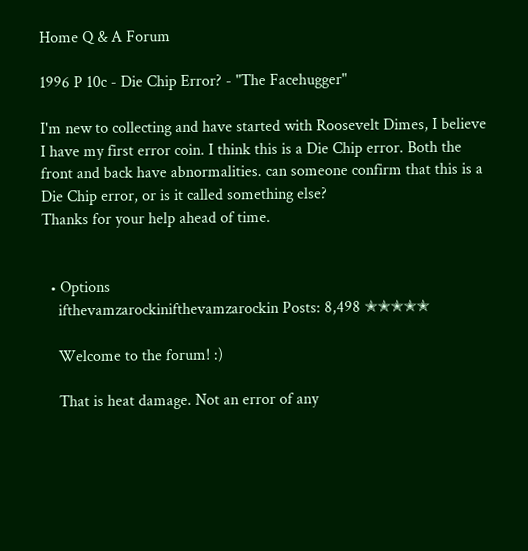Home Q & A Forum

1996 P 10c - Die Chip Error? - "The Facehugger"

I'm new to collecting and have started with Roosevelt Dimes, I believe I have my first error coin. I think this is a Die Chip error. Both the front and back have abnormalities. can someone confirm that this is a Die Chip error, or is it called something else?
Thanks for your help ahead of time.


  • Options
    ifthevamzarockinifthevamzarockin Posts: 8,498 ✭✭✭✭✭

    Welcome to the forum! :)

    That is heat damage. Not an error of any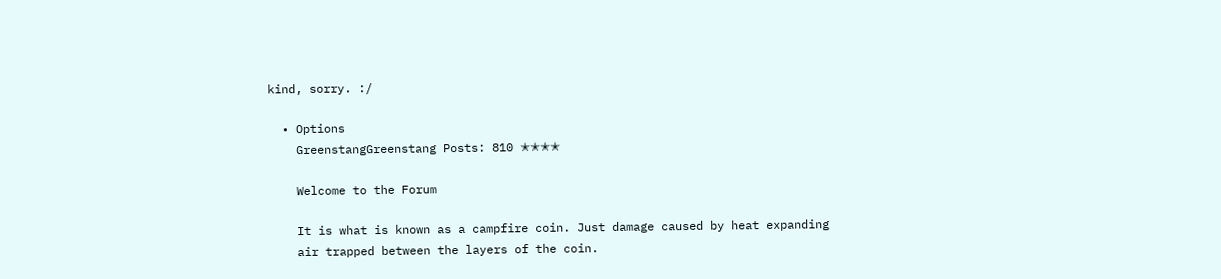kind, sorry. :/

  • Options
    GreenstangGreenstang Posts: 810 ✭✭✭✭

    Welcome to the Forum

    It is what is known as a campfire coin. Just damage caused by heat expanding
    air trapped between the layers of the coin.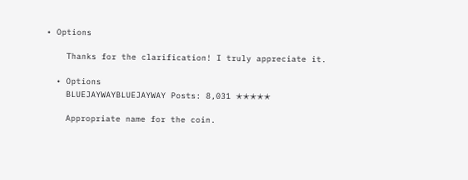• Options

    Thanks for the clarification! I truly appreciate it.

  • Options
    BLUEJAYWAYBLUEJAYWAY Posts: 8,031 ✭✭✭✭✭

    Appropriate name for the coin.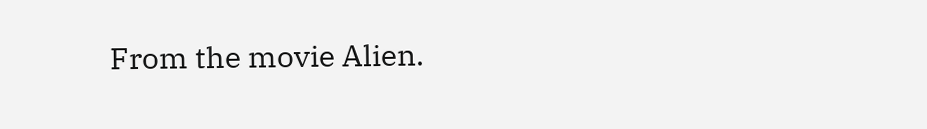From the movie Alien.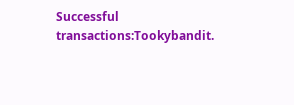Successful transactions:Tookybandit.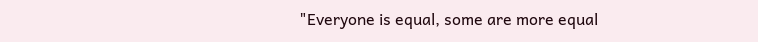"Everyone is equal, some are more equal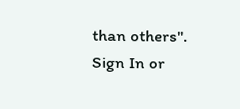than others".
Sign In or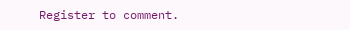Register to comment.